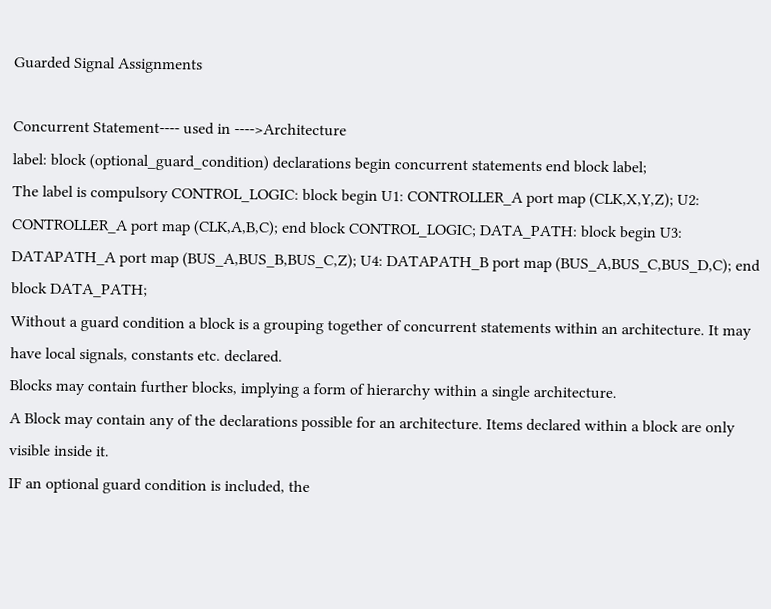Guarded Signal Assignments

Concurrent Statement---- used in ---->Architecture
label: block (optional_guard_condition) declarations begin concurrent statements end block label;
The label is compulsory CONTROL_LOGIC: block begin U1: CONTROLLER_A port map (CLK,X,Y,Z); U2: CONTROLLER_A port map (CLK,A,B,C); end block CONTROL_LOGIC; DATA_PATH: block begin U3: DATAPATH_A port map (BUS_A,BUS_B,BUS_C,Z); U4: DATAPATH_B port map (BUS_A,BUS_C,BUS_D,C); end block DATA_PATH;
Without a guard condition a block is a grouping together of concurrent statements within an architecture. It may have local signals, constants etc. declared.
Blocks may contain further blocks, implying a form of hierarchy within a single architecture.
A Block may contain any of the declarations possible for an architecture. Items declared within a block are only visible inside it.
IF an optional guard condition is included, the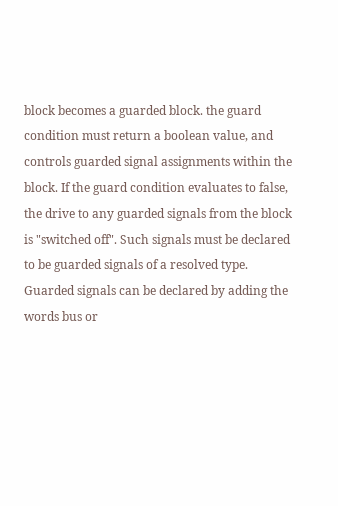block becomes a guarded block. the guard condition must return a boolean value, and controls guarded signal assignments within the block. If the guard condition evaluates to false, the drive to any guarded signals from the block is "switched off". Such signals must be declared to be guarded signals of a resolved type. Guarded signals can be declared by adding the words bus or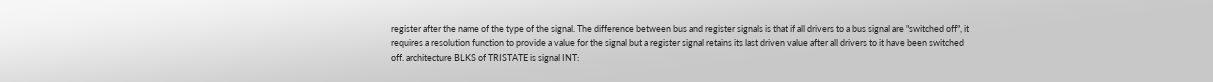register after the name of the type of the signal. The difference between bus and register signals is that if all drivers to a bus signal are "switched off", it requires a resolution function to provide a value for the signal but a register signal retains its last driven value after all drivers to it have been switched off. architecture BLKS of TRISTATE is signal INT: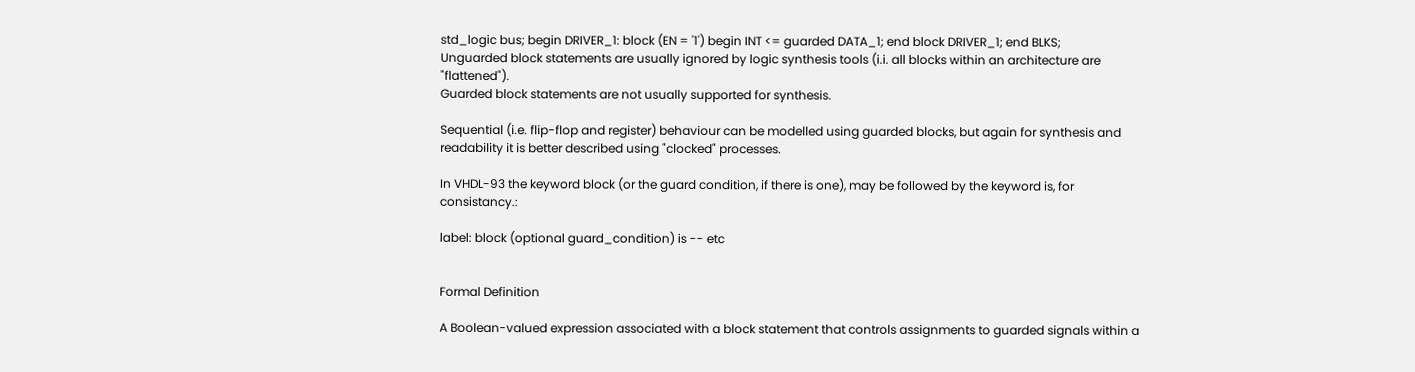std_logic bus; begin DRIVER_1: block (EN = '1') begin INT <= guarded DATA_1; end block DRIVER_1; end BLKS;
Unguarded block statements are usually ignored by logic synthesis tools (i.i. all blocks within an architecture are "flattened").
Guarded block statements are not usually supported for synthesis.

Sequential (i.e. flip-flop and register) behaviour can be modelled using guarded blocks, but again for synthesis and readability it is better described using "clocked" processes.

In VHDL-93 the keyword block (or the guard condition, if there is one), may be followed by the keyword is, for consistancy.:

label: block (optional guard_condition) is -- etc


Formal Definition

A Boolean-valued expression associated with a block statement that controls assignments to guarded signals within a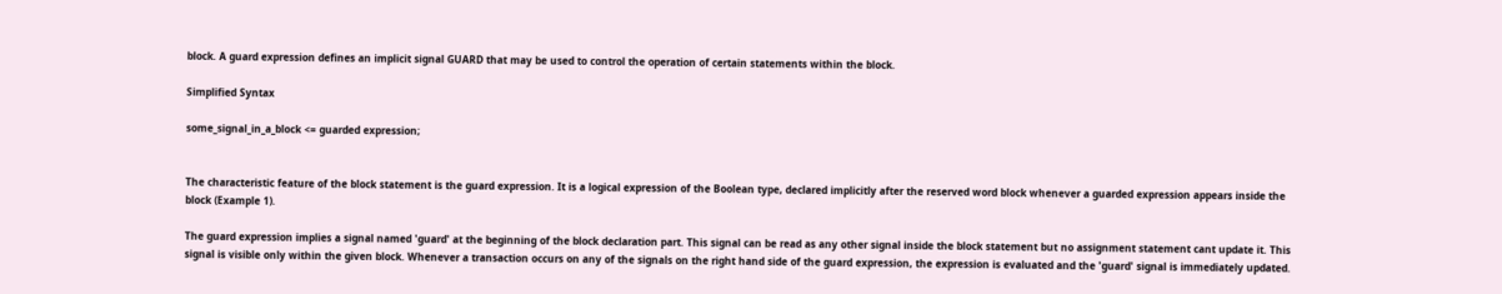block. A guard expression defines an implicit signal GUARD that may be used to control the operation of certain statements within the block.

Simplified Syntax

some_signal_in_a_block <= guarded expression;


The characteristic feature of the block statement is the guard expression. It is a logical expression of the Boolean type, declared implicitly after the reserved word block whenever a guarded expression appears inside the block (Example 1).

The guard expression implies a signal named 'guard' at the beginning of the block declaration part. This signal can be read as any other signal inside the block statement but no assignment statement cant update it. This signal is visible only within the given block. Whenever a transaction occurs on any of the signals on the right hand side of the guard expression, the expression is evaluated and the 'guard' signal is immediately updated.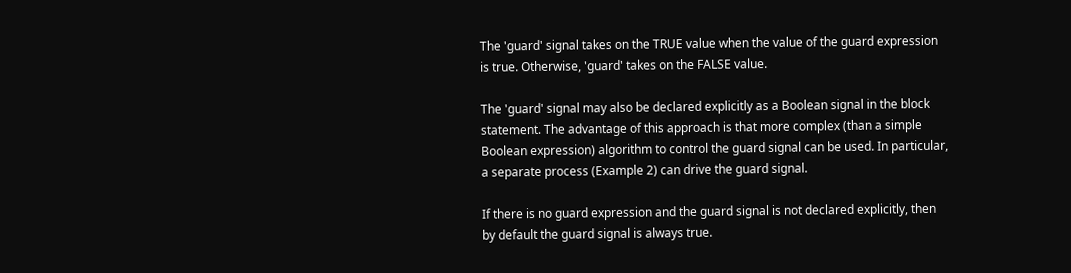The 'guard' signal takes on the TRUE value when the value of the guard expression is true. Otherwise, 'guard' takes on the FALSE value.

The 'guard' signal may also be declared explicitly as a Boolean signal in the block statement. The advantage of this approach is that more complex (than a simple Boolean expression) algorithm to control the guard signal can be used. In particular, a separate process (Example 2) can drive the guard signal.

If there is no guard expression and the guard signal is not declared explicitly, then by default the guard signal is always true.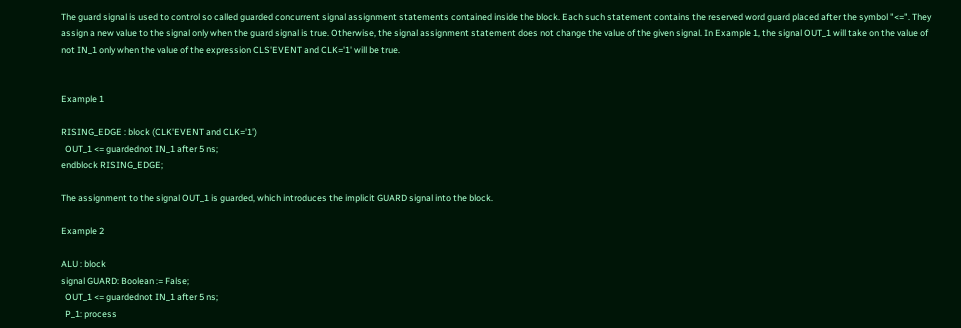The guard signal is used to control so called guarded concurrent signal assignment statements contained inside the block. Each such statement contains the reserved word guard placed after the symbol "<=". They assign a new value to the signal only when the guard signal is true. Otherwise, the signal assignment statement does not change the value of the given signal. In Example 1, the signal OUT_1 will take on the value of not IN_1 only when the value of the expression CLS'EVENT and CLK='1' will be true.


Example 1

RISING_EDGE : block (CLK'EVENT and CLK='1')
  OUT_1 <= guardednot IN_1 after 5 ns;
endblock RISING_EDGE;

The assignment to the signal OUT_1 is guarded, which introduces the implicit GUARD signal into the block.

Example 2

ALU : block
signal GUARD: Boolean := False;
  OUT_1 <= guardednot IN_1 after 5 ns;
  P_1: process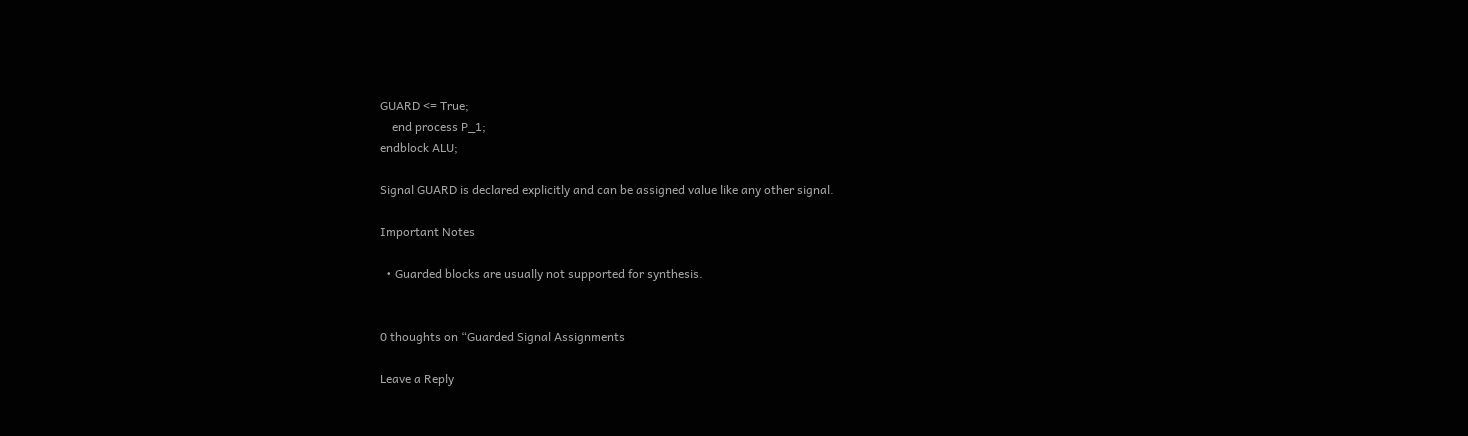GUARD <= True;
    end process P_1;
endblock ALU;

Signal GUARD is declared explicitly and can be assigned value like any other signal.

Important Notes

  • Guarded blocks are usually not supported for synthesis.


0 thoughts on “Guarded Signal Assignments

Leave a Reply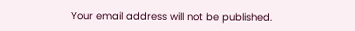Your email address will not be published.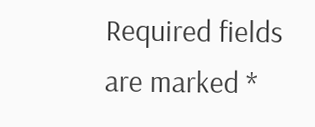Required fields are marked *